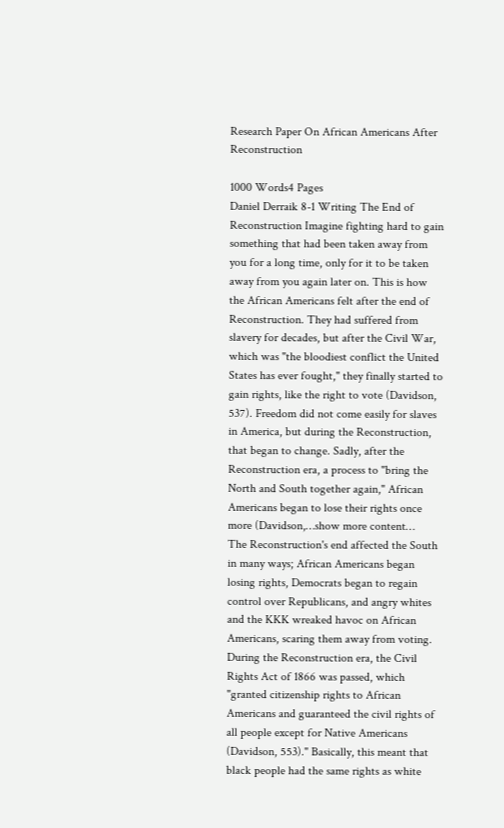Research Paper On African Americans After Reconstruction

1000 Words4 Pages
Daniel Derraik 8-1 Writing The End of Reconstruction Imagine fighting hard to gain something that had been taken away from you for a long time, only for it to be taken away from you again later on. This is how the African Americans felt after the end of Reconstruction. They had suffered from slavery for decades, but after the Civil War, which was "the bloodiest conflict the United States has ever fought," they finally started to gain rights, like the right to vote (Davidson, 537). Freedom did not come easily for slaves in America, but during the Reconstruction, that began to change. Sadly, after the Reconstruction era, a process to "bring the North and South together again," African Americans began to lose their rights once more (Davidson,…show more content…
The Reconstruction's end affected the South in many ways; African Americans began losing rights, Democrats began to regain control over Republicans, and angry whites and the KKK wreaked havoc on African Americans, scaring them away from voting. During the Reconstruction era, the Civil Rights Act of 1866 was passed, which "granted citizenship rights to African Americans and guaranteed the civil rights of all people except for Native Americans (Davidson, 553)." Basically, this meant that black people had the same rights as white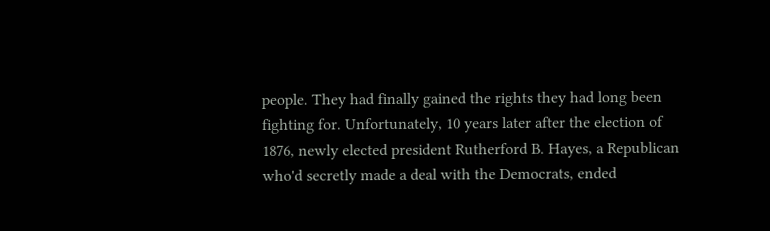people. They had finally gained the rights they had long been fighting for. Unfortunately, 10 years later after the election of 1876, newly elected president Rutherford B. Hayes, a Republican who'd secretly made a deal with the Democrats, ended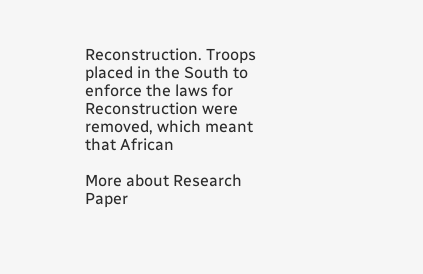Reconstruction. Troops placed in the South to enforce the laws for Reconstruction were removed, which meant that African

More about Research Paper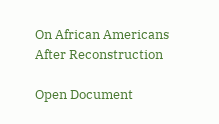On African Americans After Reconstruction

Open Document